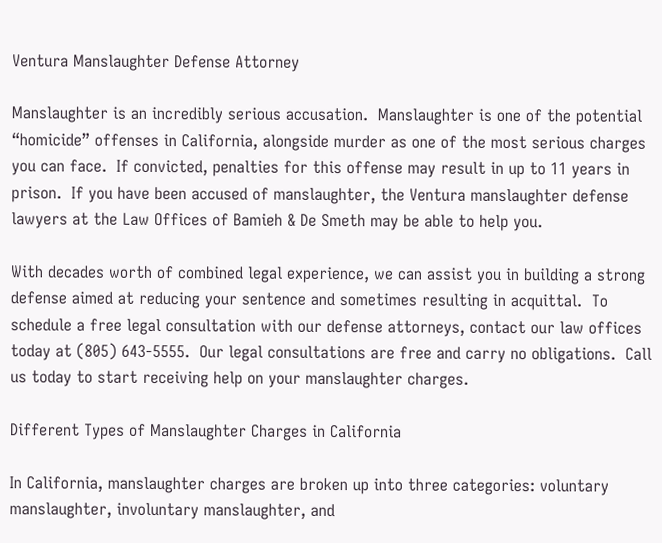Ventura Manslaughter Defense Attorney

Manslaughter is an incredibly serious accusation.  Manslaughter is one of the potential “homicide” offenses in California, alongside murder as one of the most serious charges you can face.  If convicted, penalties for this offense may result in up to 11 years in prison.  If you have been accused of manslaughter, the Ventura manslaughter defense lawyers at the Law Offices of Bamieh & De Smeth may be able to help you.

With decades worth of combined legal experience, we can assist you in building a strong defense aimed at reducing your sentence and sometimes resulting in acquittal.  To schedule a free legal consultation with our defense attorneys, contact our law offices today at (805) 643-5555.  Our legal consultations are free and carry no obligations.  Call us today to start receiving help on your manslaughter charges.

Different Types of Manslaughter Charges in California

In California, manslaughter charges are broken up into three categories: voluntary manslaughter, involuntary manslaughter, and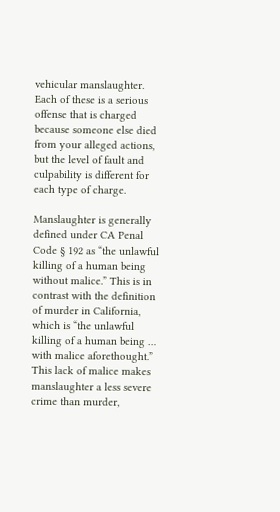vehicular manslaughter.  Each of these is a serious offense that is charged because someone else died from your alleged actions, but the level of fault and culpability is different for each type of charge.

Manslaughter is generally defined under CA Penal Code § 192 as “the unlawful killing of a human being without malice.” This is in contrast with the definition of murder in California, which is “the unlawful killing of a human being … with malice aforethought.” This lack of malice makes manslaughter a less severe crime than murder,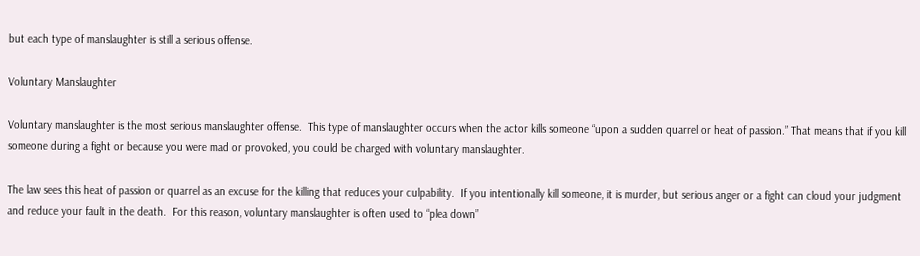but each type of manslaughter is still a serious offense.

Voluntary Manslaughter

Voluntary manslaughter is the most serious manslaughter offense.  This type of manslaughter occurs when the actor kills someone “upon a sudden quarrel or heat of passion.” That means that if you kill someone during a fight or because you were mad or provoked, you could be charged with voluntary manslaughter.

The law sees this heat of passion or quarrel as an excuse for the killing that reduces your culpability.  If you intentionally kill someone, it is murder, but serious anger or a fight can cloud your judgment and reduce your fault in the death.  For this reason, voluntary manslaughter is often used to “plea down”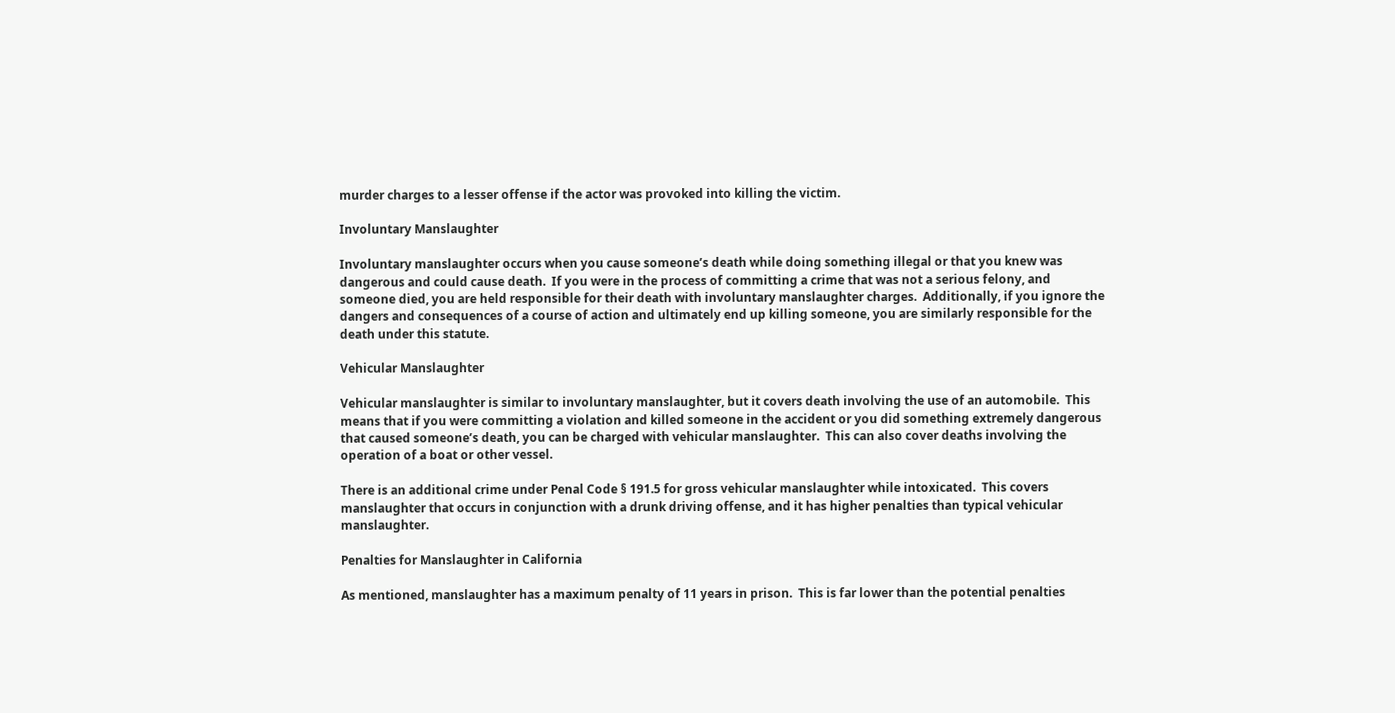murder charges to a lesser offense if the actor was provoked into killing the victim.

Involuntary Manslaughter

Involuntary manslaughter occurs when you cause someone’s death while doing something illegal or that you knew was dangerous and could cause death.  If you were in the process of committing a crime that was not a serious felony, and someone died, you are held responsible for their death with involuntary manslaughter charges.  Additionally, if you ignore the dangers and consequences of a course of action and ultimately end up killing someone, you are similarly responsible for the death under this statute.

Vehicular Manslaughter

Vehicular manslaughter is similar to involuntary manslaughter, but it covers death involving the use of an automobile.  This means that if you were committing a violation and killed someone in the accident or you did something extremely dangerous that caused someone’s death, you can be charged with vehicular manslaughter.  This can also cover deaths involving the operation of a boat or other vessel.

There is an additional crime under Penal Code § 191.5 for gross vehicular manslaughter while intoxicated.  This covers manslaughter that occurs in conjunction with a drunk driving offense, and it has higher penalties than typical vehicular manslaughter.

Penalties for Manslaughter in California

As mentioned, manslaughter has a maximum penalty of 11 years in prison.  This is far lower than the potential penalties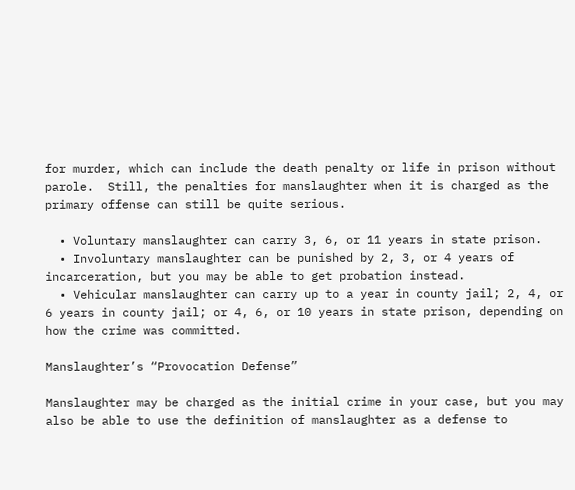for murder, which can include the death penalty or life in prison without parole.  Still, the penalties for manslaughter when it is charged as the primary offense can still be quite serious.

  • Voluntary manslaughter can carry 3, 6, or 11 years in state prison.
  • Involuntary manslaughter can be punished by 2, 3, or 4 years of incarceration, but you may be able to get probation instead.
  • Vehicular manslaughter can carry up to a year in county jail; 2, 4, or 6 years in county jail; or 4, 6, or 10 years in state prison, depending on how the crime was committed.

Manslaughter’s “Provocation Defense”

Manslaughter may be charged as the initial crime in your case, but you may also be able to use the definition of manslaughter as a defense to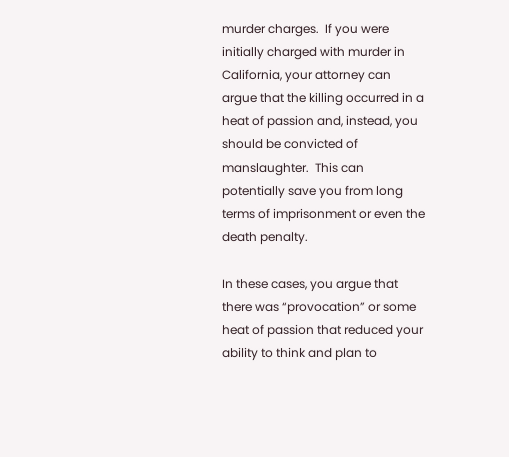murder charges.  If you were initially charged with murder in California, your attorney can argue that the killing occurred in a heat of passion and, instead, you should be convicted of manslaughter.  This can potentially save you from long terms of imprisonment or even the death penalty.

In these cases, you argue that there was “provocation” or some heat of passion that reduced your ability to think and plan to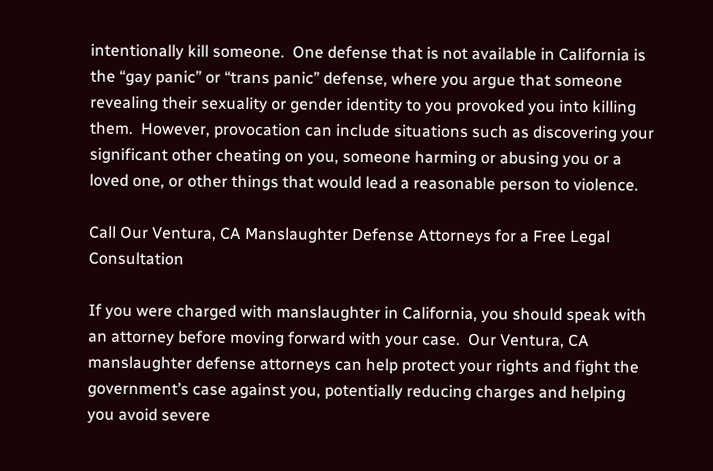intentionally kill someone.  One defense that is not available in California is the “gay panic” or “trans panic” defense, where you argue that someone revealing their sexuality or gender identity to you provoked you into killing them.  However, provocation can include situations such as discovering your significant other cheating on you, someone harming or abusing you or a loved one, or other things that would lead a reasonable person to violence.

Call Our Ventura, CA Manslaughter Defense Attorneys for a Free Legal Consultation

If you were charged with manslaughter in California, you should speak with an attorney before moving forward with your case.  Our Ventura, CA manslaughter defense attorneys can help protect your rights and fight the government’s case against you, potentially reducing charges and helping you avoid severe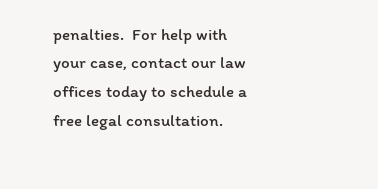penalties.  For help with your case, contact our law offices today to schedule a free legal consultation.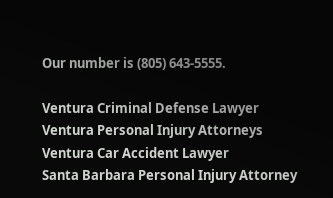Our number is (805) 643-5555.

Ventura Criminal Defense Lawyer
Ventura Personal Injury Attorneys
Ventura Car Accident Lawyer
Santa Barbara Personal Injury Attorney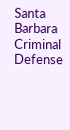Santa Barbara Criminal Defense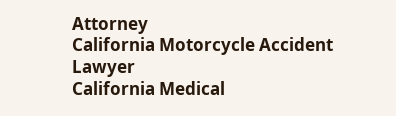Attorney
California Motorcycle Accident Lawyer
California Medical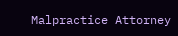Malpractice Attorney